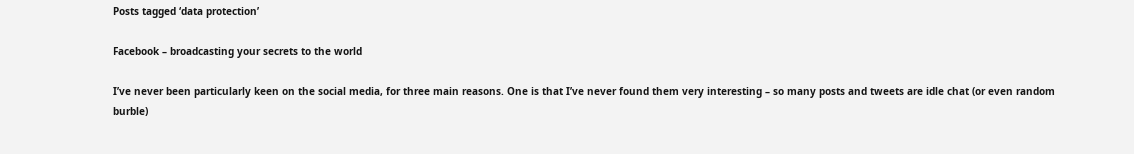Posts tagged ‘data protection’

Facebook – broadcasting your secrets to the world

I’ve never been particularly keen on the social media, for three main reasons. One is that I’ve never found them very interesting – so many posts and tweets are idle chat (or even random burble)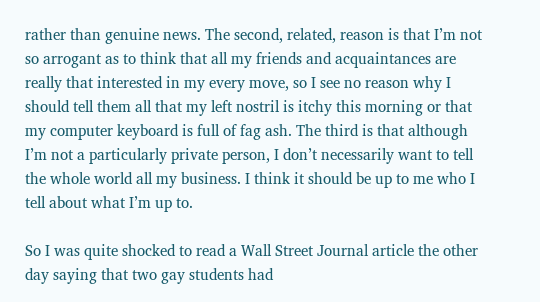rather than genuine news. The second, related, reason is that I’m not so arrogant as to think that all my friends and acquaintances are really that interested in my every move, so I see no reason why I should tell them all that my left nostril is itchy this morning or that my computer keyboard is full of fag ash. The third is that although I’m not a particularly private person, I don’t necessarily want to tell the whole world all my business. I think it should be up to me who I tell about what I’m up to.

So I was quite shocked to read a Wall Street Journal article the other day saying that two gay students had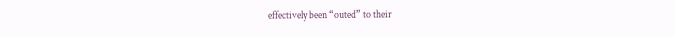effectively been “outed” to their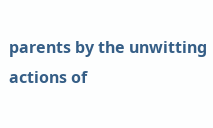parents by the unwitting actions of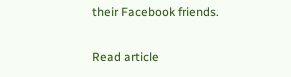their Facebook friends.

Read article